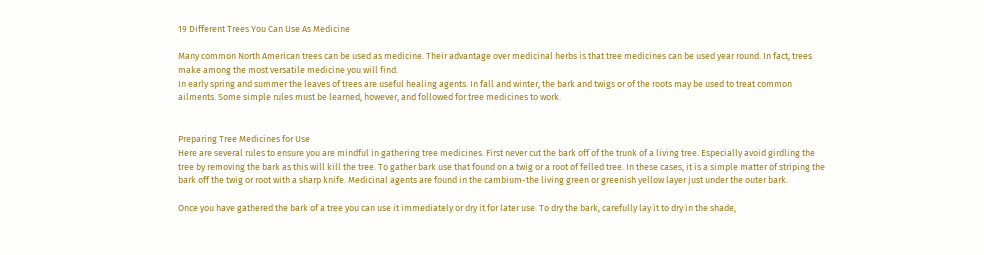19 Different Trees You Can Use As Medicine

Many common North American trees can be used as medicine. Their advantage over medicinal herbs is that tree medicines can be used year round. In fact, trees make among the most versatile medicine you will find.
In early spring and summer the leaves of trees are useful healing agents. In fall and winter, the bark and twigs or of the roots may be used to treat common ailments. Some simple rules must be learned, however, and followed for tree medicines to work.


Preparing Tree Medicines for Use
Here are several rules to ensure you are mindful in gathering tree medicines. First never cut the bark off of the trunk of a living tree. Especially avoid girdling the tree by removing the bark as this will kill the tree. To gather bark use that found on a twig or a root of felled tree. In these cases, it is a simple matter of striping the bark off the twig or root with a sharp knife. Medicinal agents are found in the cambium-the living green or greenish yellow layer just under the outer bark.

Once you have gathered the bark of a tree you can use it immediately or dry it for later use. To dry the bark, carefully lay it to dry in the shade,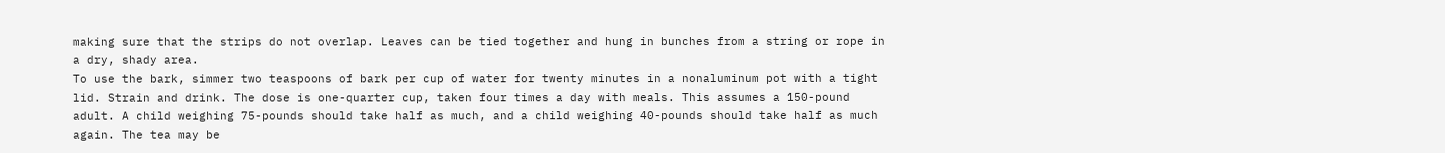making sure that the strips do not overlap. Leaves can be tied together and hung in bunches from a string or rope in a dry, shady area.
To use the bark, simmer two teaspoons of bark per cup of water for twenty minutes in a nonaluminum pot with a tight lid. Strain and drink. The dose is one-quarter cup, taken four times a day with meals. This assumes a 150-pound adult. A child weighing 75-pounds should take half as much, and a child weighing 40-pounds should take half as much again. The tea may be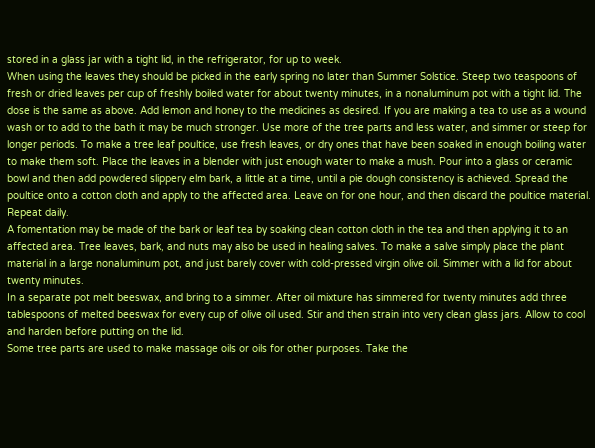stored in a glass jar with a tight lid, in the refrigerator, for up to week.
When using the leaves they should be picked in the early spring no later than Summer Solstice. Steep two teaspoons of fresh or dried leaves per cup of freshly boiled water for about twenty minutes, in a nonaluminum pot with a tight lid. The dose is the same as above. Add lemon and honey to the medicines as desired. If you are making a tea to use as a wound wash or to add to the bath it may be much stronger. Use more of the tree parts and less water, and simmer or steep for longer periods. To make a tree leaf poultice, use fresh leaves, or dry ones that have been soaked in enough boiling water to make them soft. Place the leaves in a blender with just enough water to make a mush. Pour into a glass or ceramic bowl and then add powdered slippery elm bark, a little at a time, until a pie dough consistency is achieved. Spread the poultice onto a cotton cloth and apply to the affected area. Leave on for one hour, and then discard the poultice material. Repeat daily.
A fomentation may be made of the bark or leaf tea by soaking clean cotton cloth in the tea and then applying it to an affected area. Tree leaves, bark, and nuts may also be used in healing salves. To make a salve simply place the plant material in a large nonaluminum pot, and just barely cover with cold-pressed virgin olive oil. Simmer with a lid for about twenty minutes.
In a separate pot melt beeswax, and bring to a simmer. After oil mixture has simmered for twenty minutes add three tablespoons of melted beeswax for every cup of olive oil used. Stir and then strain into very clean glass jars. Allow to cool and harden before putting on the lid.
Some tree parts are used to make massage oils or oils for other purposes. Take the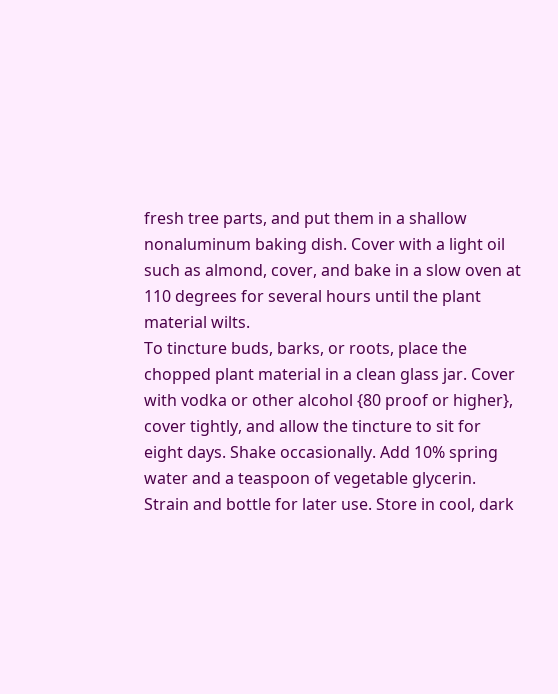fresh tree parts, and put them in a shallow nonaluminum baking dish. Cover with a light oil such as almond, cover, and bake in a slow oven at 110 degrees for several hours until the plant material wilts.
To tincture buds, barks, or roots, place the chopped plant material in a clean glass jar. Cover with vodka or other alcohol {80 proof or higher}, cover tightly, and allow the tincture to sit for eight days. Shake occasionally. Add 10% spring water and a teaspoon of vegetable glycerin. Strain and bottle for later use. Store in cool, dark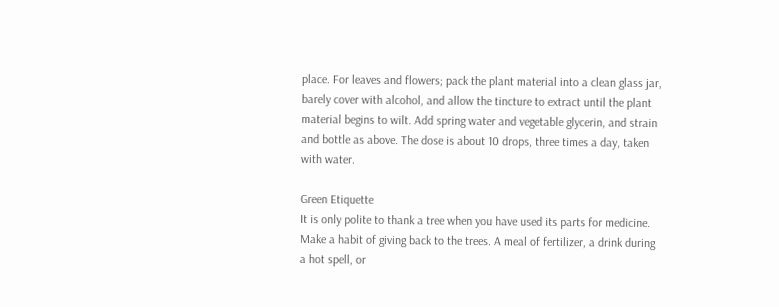place. For leaves and flowers; pack the plant material into a clean glass jar, barely cover with alcohol, and allow the tincture to extract until the plant material begins to wilt. Add spring water and vegetable glycerin, and strain and bottle as above. The dose is about 10 drops, three times a day, taken with water.

Green Etiquette
It is only polite to thank a tree when you have used its parts for medicine. Make a habit of giving back to the trees. A meal of fertilizer, a drink during a hot spell, or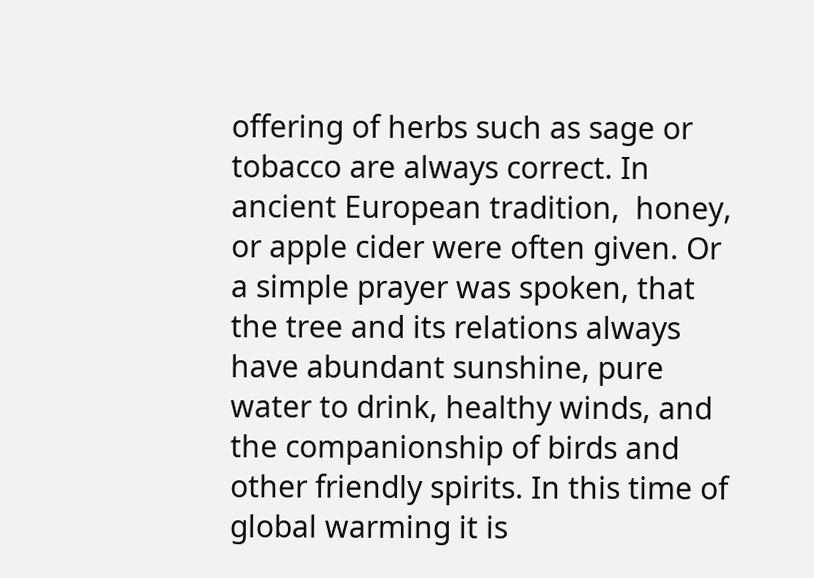offering of herbs such as sage or tobacco are always correct. In ancient European tradition,  honey, or apple cider were often given. Or a simple prayer was spoken, that the tree and its relations always have abundant sunshine, pure water to drink, healthy winds, and the companionship of birds and other friendly spirits. In this time of global warming it is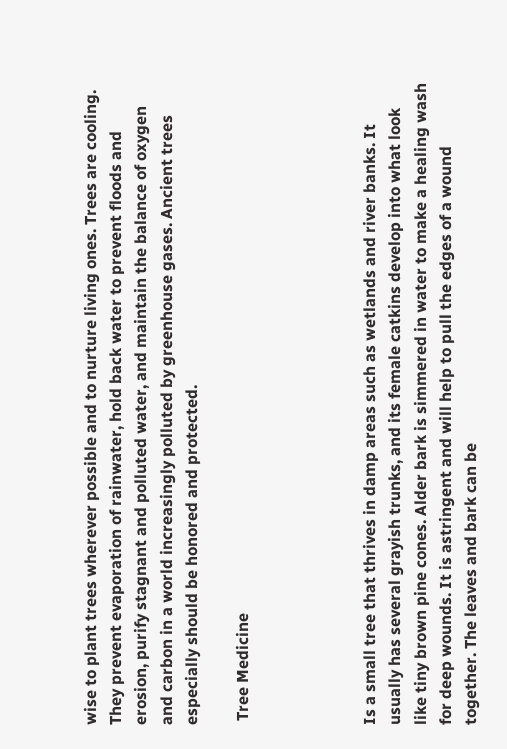wise to plant trees wherever possible and to nurture living ones. Trees are cooling. They prevent evaporation of rainwater, hold back water to prevent floods and erosion, purify stagnant and polluted water, and maintain the balance of oxygen and carbon in a world increasingly polluted by greenhouse gases. Ancient trees especially should be honored and protected.

 Tree Medicine




Is a small tree that thrives in damp areas such as wetlands and river banks. It usually has several grayish trunks, and its female catkins develop into what look like tiny brown pine cones. Alder bark is simmered in water to make a healing wash for deep wounds. It is astringent and will help to pull the edges of a wound together. The leaves and bark can be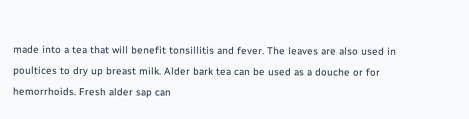made into a tea that will benefit tonsillitis and fever. The leaves are also used in poultices to dry up breast milk. Alder bark tea can be used as a douche or for hemorrhoids. Fresh alder sap can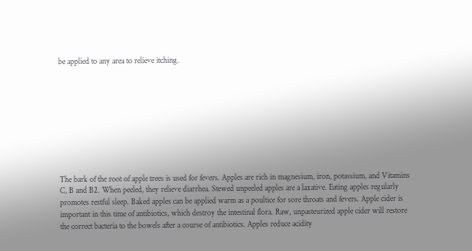be applied to any area to relieve itching.









The bark of the root of apple trees is used for fevers. Apples are rich in magnesium, iron, potassium, and Vitamins C, B and B2. When peeled, they relieve diarrhea. Stewed unpeeled apples are a laxative. Eating apples regularly promotes restful sleep. Baked apples can be applied warm as a poultice for sore throats and fevers. Apple cider is important in this time of antibiotics, which destroy the intestinal flora. Raw, unpasteurized apple cider will restore the correct bacteria to the bowels after a course of antibiotics. Apples reduce acidity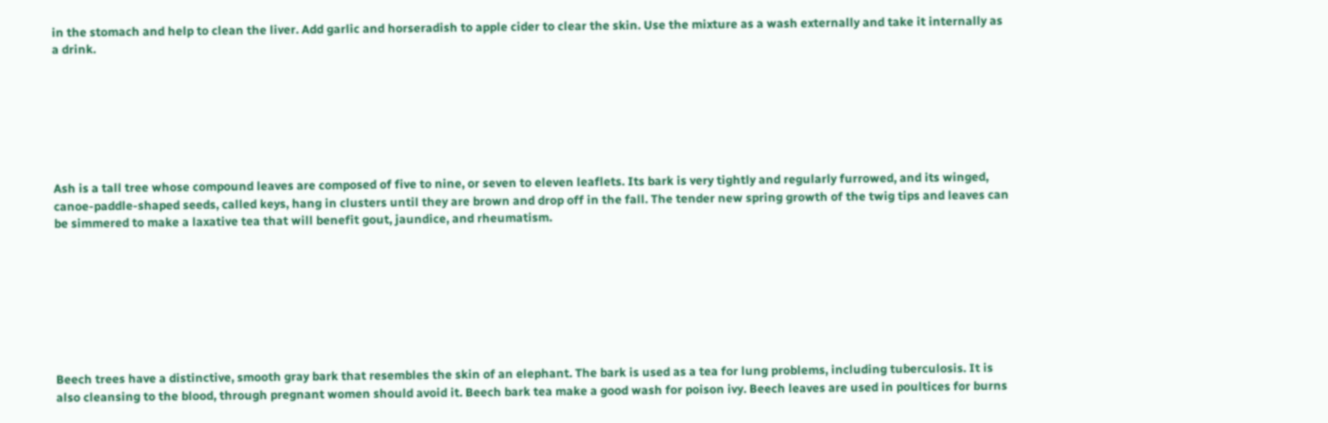in the stomach and help to clean the liver. Add garlic and horseradish to apple cider to clear the skin. Use the mixture as a wash externally and take it internally as a drink.







Ash is a tall tree whose compound leaves are composed of five to nine, or seven to eleven leaflets. Its bark is very tightly and regularly furrowed, and its winged, canoe-paddle-shaped seeds, called keys, hang in clusters until they are brown and drop off in the fall. The tender new spring growth of the twig tips and leaves can be simmered to make a laxative tea that will benefit gout, jaundice, and rheumatism.








Beech trees have a distinctive, smooth gray bark that resembles the skin of an elephant. The bark is used as a tea for lung problems, including tuberculosis. It is also cleansing to the blood, through pregnant women should avoid it. Beech bark tea make a good wash for poison ivy. Beech leaves are used in poultices for burns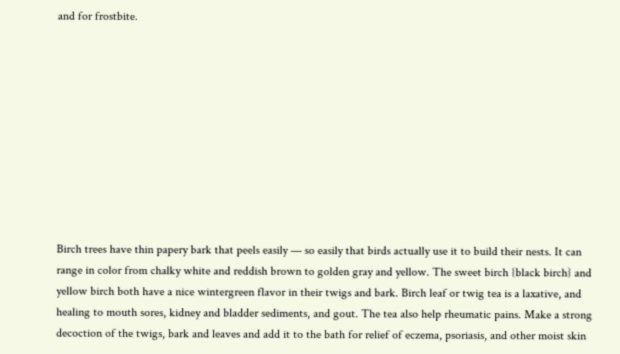and for frostbite.










Birch trees have thin papery bark that peels easily — so easily that birds actually use it to build their nests. It can range in color from chalky white and reddish brown to golden gray and yellow. The sweet birch {black birch} and yellow birch both have a nice wintergreen flavor in their twigs and bark. Birch leaf or twig tea is a laxative, and healing to mouth sores, kidney and bladder sediments, and gout. The tea also help rheumatic pains. Make a strong decoction of the twigs, bark and leaves and add it to the bath for relief of eczema, psoriasis, and other moist skin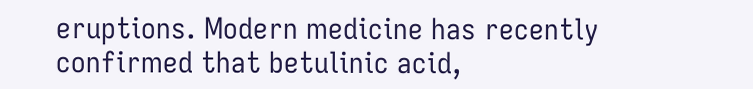eruptions. Modern medicine has recently confirmed that betulinic acid,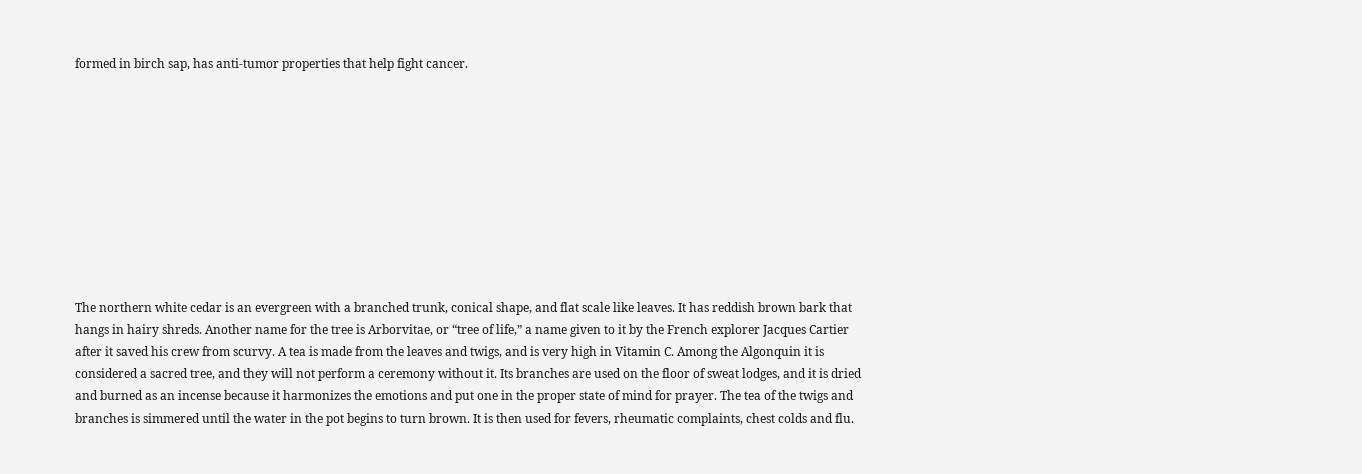formed in birch sap, has anti-tumor properties that help fight cancer.










The northern white cedar is an evergreen with a branched trunk, conical shape, and flat scale like leaves. It has reddish brown bark that hangs in hairy shreds. Another name for the tree is Arborvitae, or “tree of life,” a name given to it by the French explorer Jacques Cartier after it saved his crew from scurvy. A tea is made from the leaves and twigs, and is very high in Vitamin C. Among the Algonquin it is considered a sacred tree, and they will not perform a ceremony without it. Its branches are used on the floor of sweat lodges, and it is dried and burned as an incense because it harmonizes the emotions and put one in the proper state of mind for prayer. The tea of the twigs and branches is simmered until the water in the pot begins to turn brown. It is then used for fevers, rheumatic complaints, chest colds and flu.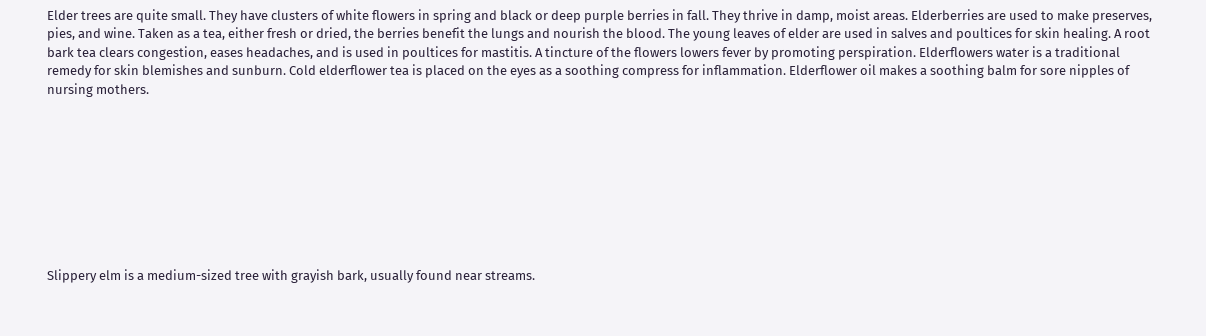Elder trees are quite small. They have clusters of white flowers in spring and black or deep purple berries in fall. They thrive in damp, moist areas. Elderberries are used to make preserves, pies, and wine. Taken as a tea, either fresh or dried, the berries benefit the lungs and nourish the blood. The young leaves of elder are used in salves and poultices for skin healing. A root bark tea clears congestion, eases headaches, and is used in poultices for mastitis. A tincture of the flowers lowers fever by promoting perspiration. Elderflowers water is a traditional remedy for skin blemishes and sunburn. Cold elderflower tea is placed on the eyes as a soothing compress for inflammation. Elderflower oil makes a soothing balm for sore nipples of nursing mothers.









Slippery elm is a medium-sized tree with grayish bark, usually found near streams.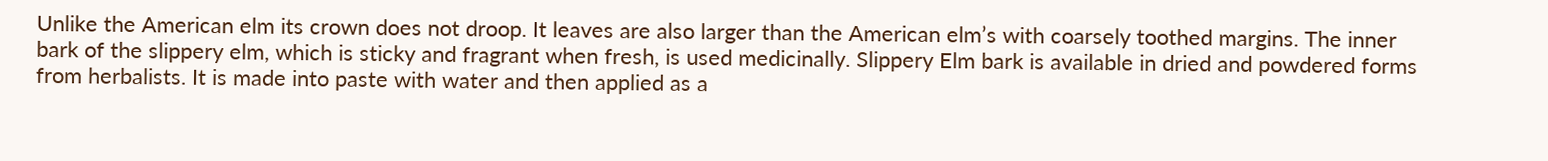Unlike the American elm its crown does not droop. It leaves are also larger than the American elm’s with coarsely toothed margins. The inner bark of the slippery elm, which is sticky and fragrant when fresh, is used medicinally. Slippery Elm bark is available in dried and powdered forms from herbalists. It is made into paste with water and then applied as a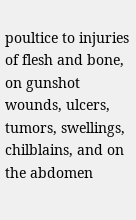poultice to injuries of flesh and bone, on gunshot wounds, ulcers, tumors, swellings, chilblains, and on the abdomen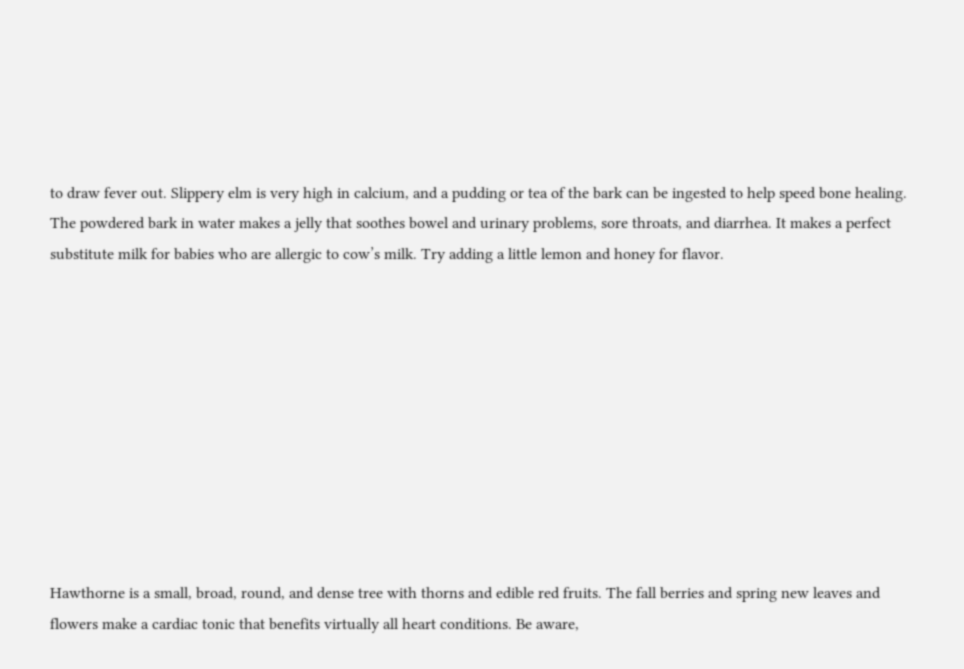to draw fever out. Slippery elm is very high in calcium, and a pudding or tea of the bark can be ingested to help speed bone healing. The powdered bark in water makes a jelly that soothes bowel and urinary problems, sore throats, and diarrhea. It makes a perfect substitute milk for babies who are allergic to cow’s milk. Try adding a little lemon and honey for flavor.










Hawthorne is a small, broad, round, and dense tree with thorns and edible red fruits. The fall berries and spring new leaves and flowers make a cardiac tonic that benefits virtually all heart conditions. Be aware,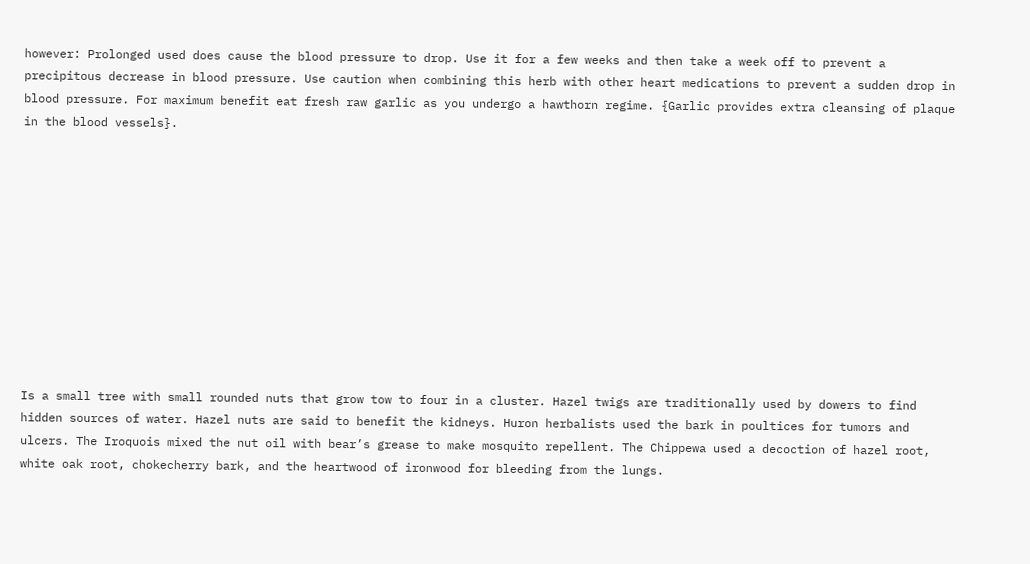however: Prolonged used does cause the blood pressure to drop. Use it for a few weeks and then take a week off to prevent a precipitous decrease in blood pressure. Use caution when combining this herb with other heart medications to prevent a sudden drop in blood pressure. For maximum benefit eat fresh raw garlic as you undergo a hawthorn regime. {Garlic provides extra cleansing of plaque in the blood vessels}.











Is a small tree with small rounded nuts that grow tow to four in a cluster. Hazel twigs are traditionally used by dowers to find hidden sources of water. Hazel nuts are said to benefit the kidneys. Huron herbalists used the bark in poultices for tumors and ulcers. The Iroquois mixed the nut oil with bear’s grease to make mosquito repellent. The Chippewa used a decoction of hazel root, white oak root, chokecherry bark, and the heartwood of ironwood for bleeding from the lungs.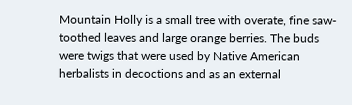Mountain Holly is a small tree with overate, fine saw-toothed leaves and large orange berries. The buds were twigs that were used by Native American herbalists in decoctions and as an external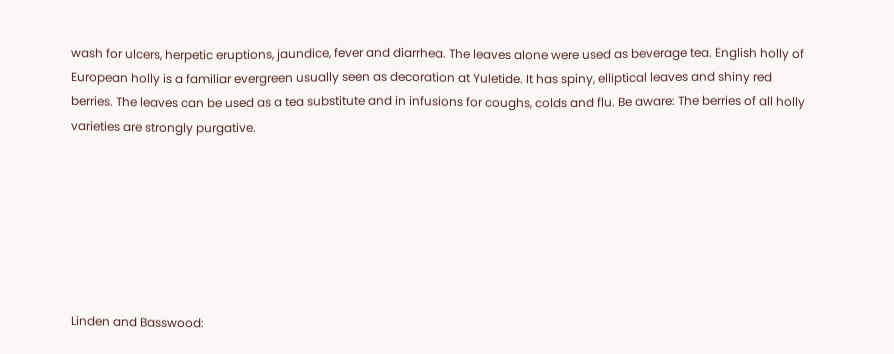wash for ulcers, herpetic eruptions, jaundice, fever and diarrhea. The leaves alone were used as beverage tea. English holly of European holly is a familiar evergreen usually seen as decoration at Yuletide. It has spiny, elliptical leaves and shiny red berries. The leaves can be used as a tea substitute and in infusions for coughs, colds and flu. Be aware: The berries of all holly varieties are strongly purgative.







Linden and Basswood: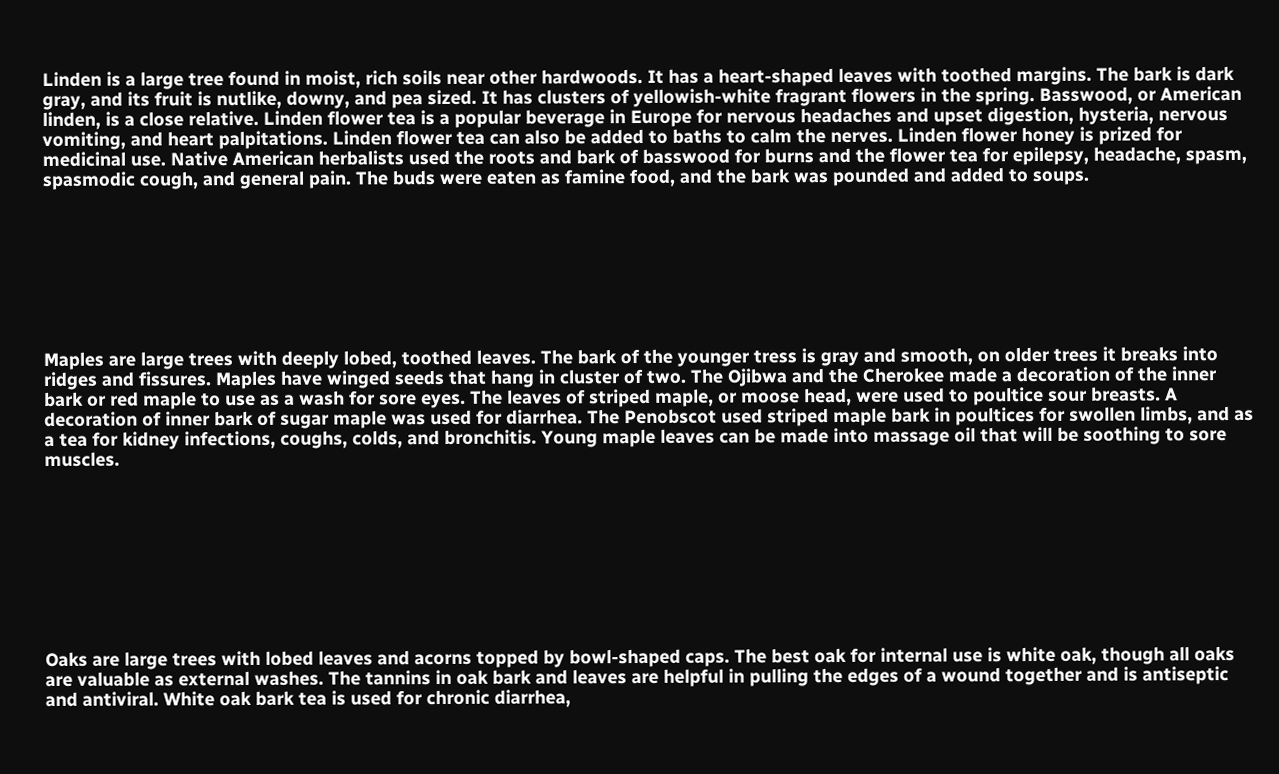Linden is a large tree found in moist, rich soils near other hardwoods. It has a heart-shaped leaves with toothed margins. The bark is dark gray, and its fruit is nutlike, downy, and pea sized. It has clusters of yellowish-white fragrant flowers in the spring. Basswood, or American linden, is a close relative. Linden flower tea is a popular beverage in Europe for nervous headaches and upset digestion, hysteria, nervous vomiting, and heart palpitations. Linden flower tea can also be added to baths to calm the nerves. Linden flower honey is prized for medicinal use. Native American herbalists used the roots and bark of basswood for burns and the flower tea for epilepsy, headache, spasm, spasmodic cough, and general pain. The buds were eaten as famine food, and the bark was pounded and added to soups.








Maples are large trees with deeply lobed, toothed leaves. The bark of the younger tress is gray and smooth, on older trees it breaks into ridges and fissures. Maples have winged seeds that hang in cluster of two. The Ojibwa and the Cherokee made a decoration of the inner bark or red maple to use as a wash for sore eyes. The leaves of striped maple, or moose head, were used to poultice sour breasts. A decoration of inner bark of sugar maple was used for diarrhea. The Penobscot used striped maple bark in poultices for swollen limbs, and as a tea for kidney infections, coughs, colds, and bronchitis. Young maple leaves can be made into massage oil that will be soothing to sore muscles.









Oaks are large trees with lobed leaves and acorns topped by bowl-shaped caps. The best oak for internal use is white oak, though all oaks are valuable as external washes. The tannins in oak bark and leaves are helpful in pulling the edges of a wound together and is antiseptic and antiviral. White oak bark tea is used for chronic diarrhea,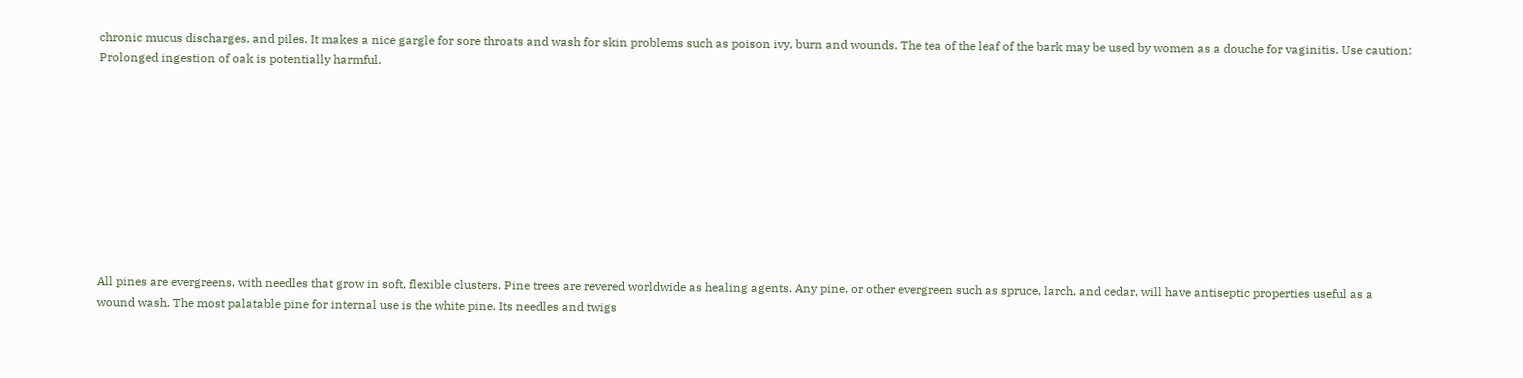chronic mucus discharges, and piles. It makes a nice gargle for sore throats and wash for skin problems such as poison ivy, burn and wounds. The tea of the leaf of the bark may be used by women as a douche for vaginitis. Use caution: Prolonged ingestion of oak is potentially harmful.










All pines are evergreens, with needles that grow in soft, flexible clusters. Pine trees are revered worldwide as healing agents. Any pine, or other evergreen such as spruce, larch, and cedar, will have antiseptic properties useful as a wound wash. The most palatable pine for internal use is the white pine. Its needles and twigs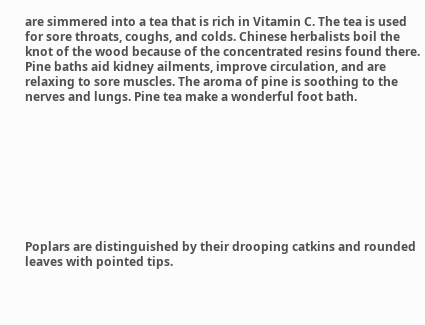are simmered into a tea that is rich in Vitamin C. The tea is used for sore throats, coughs, and colds. Chinese herbalists boil the knot of the wood because of the concentrated resins found there. Pine baths aid kidney ailments, improve circulation, and are relaxing to sore muscles. The aroma of pine is soothing to the nerves and lungs. Pine tea make a wonderful foot bath.









Poplars are distinguished by their drooping catkins and rounded leaves with pointed tips.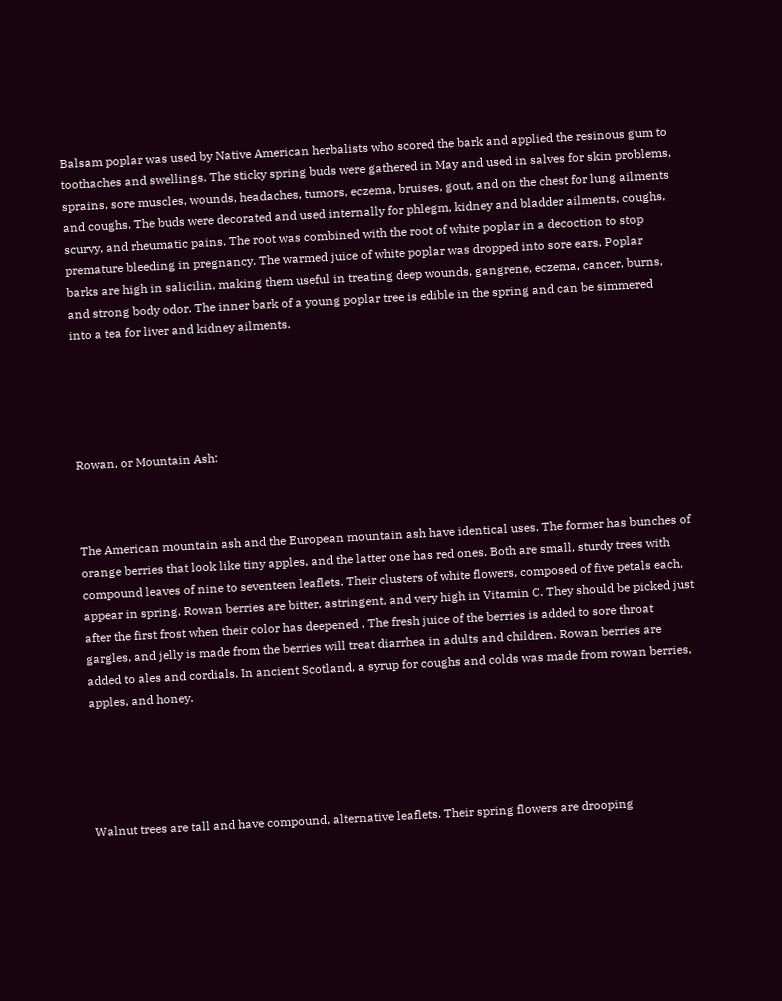Balsam poplar was used by Native American herbalists who scored the bark and applied the resinous gum to toothaches and swellings. The sticky spring buds were gathered in May and used in salves for skin problems, sprains, sore muscles, wounds, headaches, tumors, eczema, bruises, gout, and on the chest for lung ailments and coughs. The buds were decorated and used internally for phlegm, kidney and bladder ailments, coughs, scurvy, and rheumatic pains. The root was combined with the root of white poplar in a decoction to stop premature bleeding in pregnancy. The warmed juice of white poplar was dropped into sore ears. Poplar barks are high in salicilin, making them useful in treating deep wounds, gangrene, eczema, cancer, burns, and strong body odor. The inner bark of a young poplar tree is edible in the spring and can be simmered into a tea for liver and kidney ailments.





Rowan, or Mountain Ash:



The American mountain ash and the European mountain ash have identical uses. The former has bunches of orange berries that look like tiny apples, and the latter one has red ones. Both are small, sturdy trees with compound leaves of nine to seventeen leaflets. Their clusters of white flowers, composed of five petals each, appear in spring. Rowan berries are bitter, astringent, and very high in Vitamin C. They should be picked just after the first frost when their color has deepened . The fresh juice of the berries is added to sore throat gargles, and jelly is made from the berries will treat diarrhea in adults and children. Rowan berries are added to ales and cordials. In ancient Scotland, a syrup for coughs and colds was made from rowan berries, apples, and honey.





Walnut trees are tall and have compound, alternative leaflets. Their spring flowers are drooping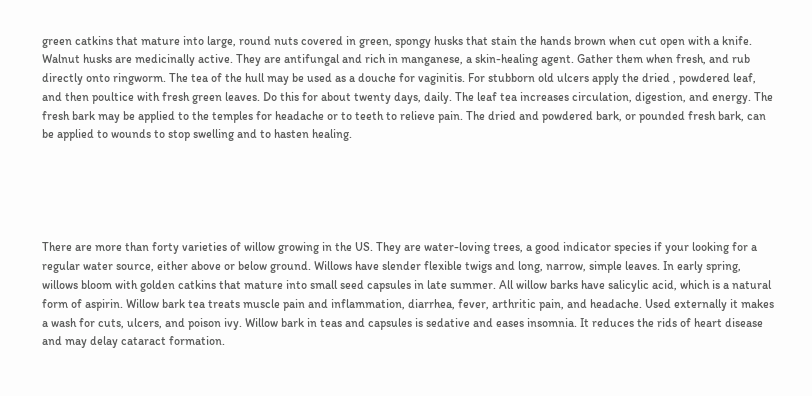green catkins that mature into large, round nuts covered in green, spongy husks that stain the hands brown when cut open with a knife. Walnut husks are medicinally active. They are antifungal and rich in manganese, a skin-healing agent. Gather them when fresh, and rub directly onto ringworm. The tea of the hull may be used as a douche for vaginitis. For stubborn old ulcers apply the dried , powdered leaf, and then poultice with fresh green leaves. Do this for about twenty days, daily. The leaf tea increases circulation, digestion, and energy. The fresh bark may be applied to the temples for headache or to teeth to relieve pain. The dried and powdered bark, or pounded fresh bark, can be applied to wounds to stop swelling and to hasten healing.





There are more than forty varieties of willow growing in the US. They are water-loving trees, a good indicator species if your looking for a regular water source, either above or below ground. Willows have slender flexible twigs and long, narrow, simple leaves. In early spring, willows bloom with golden catkins that mature into small seed capsules in late summer. All willow barks have salicylic acid, which is a natural form of aspirin. Willow bark tea treats muscle pain and inflammation, diarrhea, fever, arthritic pain, and headache. Used externally it makes a wash for cuts, ulcers, and poison ivy. Willow bark in teas and capsules is sedative and eases insomnia. It reduces the rids of heart disease and may delay cataract formation.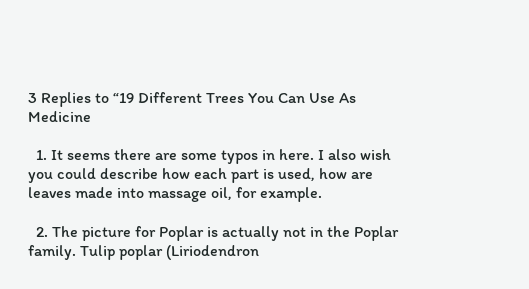3 Replies to “19 Different Trees You Can Use As Medicine

  1. It seems there are some typos in here. I also wish you could describe how each part is used, how are leaves made into massage oil, for example.

  2. The picture for Poplar is actually not in the Poplar family. Tulip poplar (Liriodendron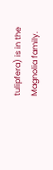tulipfera) is in the Magnolia family.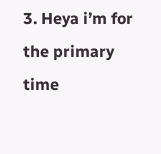3. Heya i’m for the primary time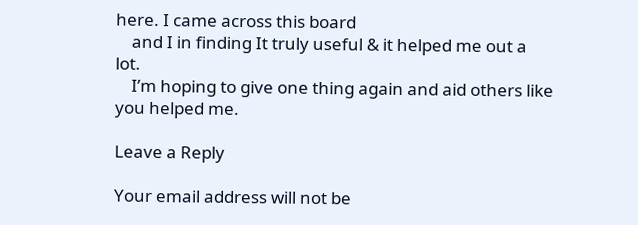here. I came across this board
    and I in finding It truly useful & it helped me out a lot.
    I’m hoping to give one thing again and aid others like you helped me.

Leave a Reply

Your email address will not be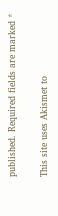published. Required fields are marked *

This site uses Akismet to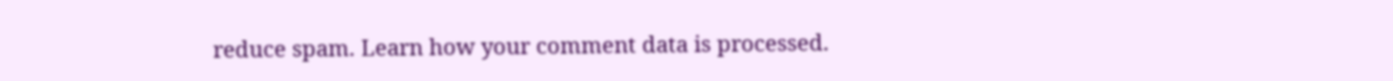reduce spam. Learn how your comment data is processed.